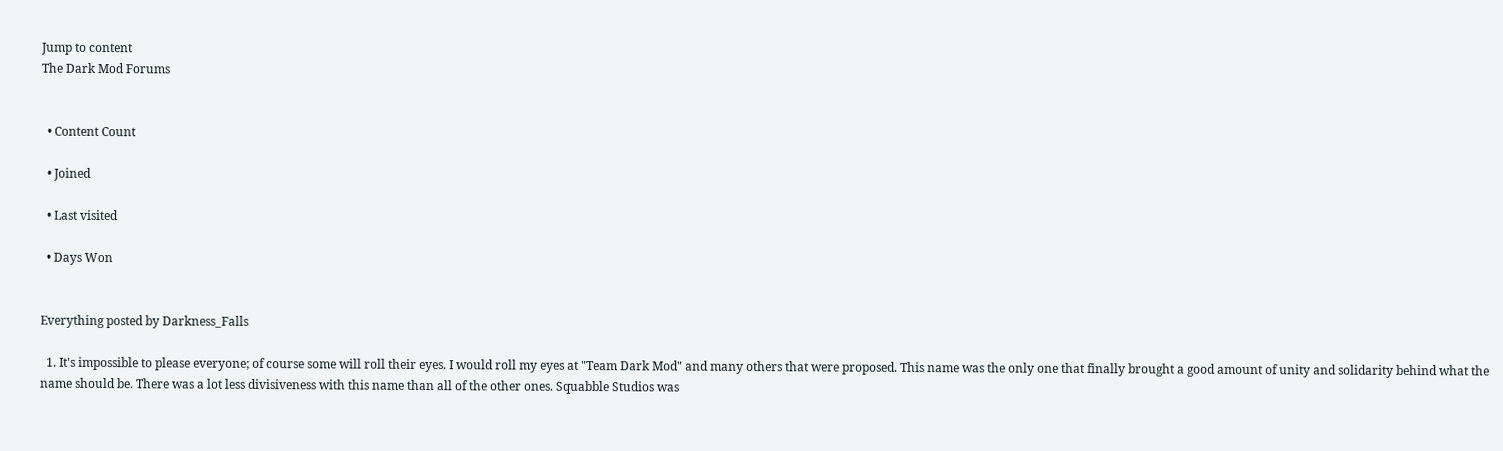Jump to content
The Dark Mod Forums


  • Content Count

  • Joined

  • Last visited

  • Days Won


Everything posted by Darkness_Falls

  1. It's impossible to please everyone; of course some will roll their eyes. I would roll my eyes at "Team Dark Mod" and many others that were proposed. This name was the only one that finally brought a good amount of unity and solidarity behind what the name should be. There was a lot less divisiveness with this name than all of the other ones. Squabble Studios was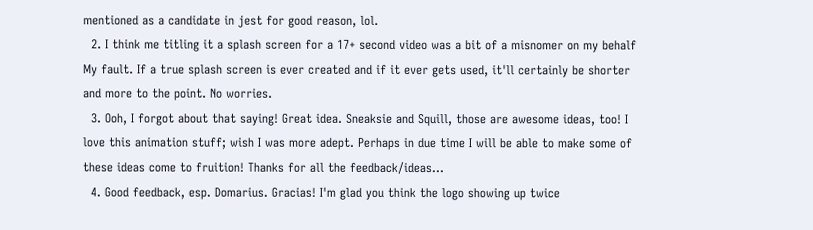mentioned as a candidate in jest for good reason, lol.
  2. I think me titling it a splash screen for a 17+ second video was a bit of a misnomer on my behalf My fault. If a true splash screen is ever created and if it ever gets used, it'll certainly be shorter and more to the point. No worries.
  3. Ooh, I forgot about that saying! Great idea. Sneaksie and Squill, those are awesome ideas, too! I love this animation stuff; wish I was more adept. Perhaps in due time I will be able to make some of these ideas come to fruition! Thanks for all the feedback/ideas...
  4. Good feedback, esp. Domarius. Gracias! I'm glad you think the logo showing up twice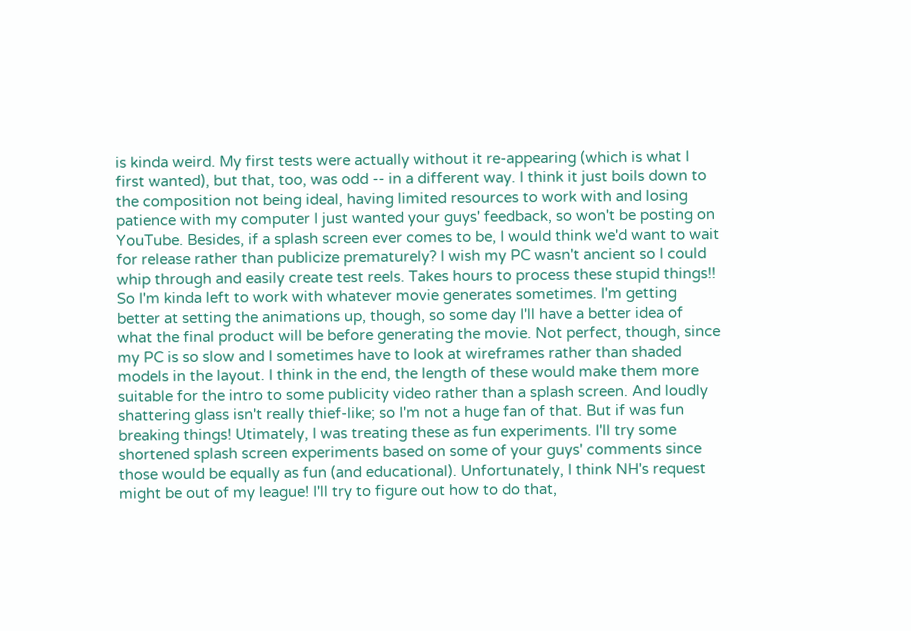is kinda weird. My first tests were actually without it re-appearing (which is what I first wanted), but that, too, was odd -- in a different way. I think it just boils down to the composition not being ideal, having limited resources to work with and losing patience with my computer I just wanted your guys' feedback, so won't be posting on YouTube. Besides, if a splash screen ever comes to be, I would think we'd want to wait for release rather than publicize prematurely? I wish my PC wasn't ancient so I could whip through and easily create test reels. Takes hours to process these stupid things!! So I'm kinda left to work with whatever movie generates sometimes. I'm getting better at setting the animations up, though, so some day I'll have a better idea of what the final product will be before generating the movie. Not perfect, though, since my PC is so slow and I sometimes have to look at wireframes rather than shaded models in the layout. I think in the end, the length of these would make them more suitable for the intro to some publicity video rather than a splash screen. And loudly shattering glass isn't really thief-like; so I'm not a huge fan of that. But if was fun breaking things! Utimately, I was treating these as fun experiments. I'll try some shortened splash screen experiments based on some of your guys' comments since those would be equally as fun (and educational). Unfortunately, I think NH's request might be out of my league! I'll try to figure out how to do that,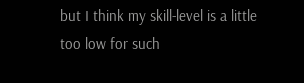but I think my skill-level is a little too low for such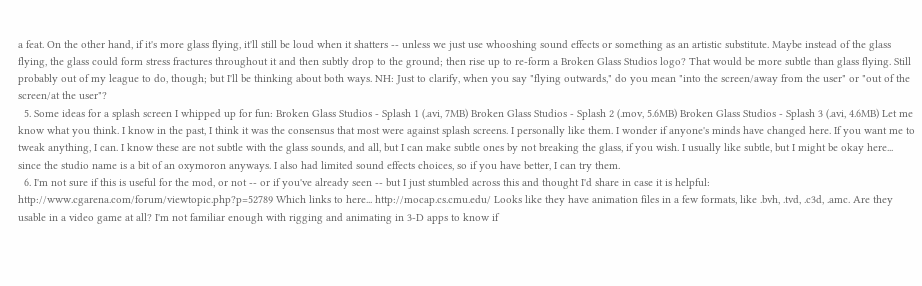a feat. On the other hand, if it's more glass flying, it'll still be loud when it shatters -- unless we just use whooshing sound effects or something as an artistic substitute. Maybe instead of the glass flying, the glass could form stress fractures throughout it and then subtly drop to the ground; then rise up to re-form a Broken Glass Studios logo? That would be more subtle than glass flying. Still probably out of my league to do, though; but I'll be thinking about both ways. NH: Just to clarify, when you say "flying outwards," do you mean "into the screen/away from the user" or "out of the screen/at the user"?
  5. Some ideas for a splash screen I whipped up for fun: Broken Glass Studios - Splash 1 (.avi, 7MB) Broken Glass Studios - Splash 2 (.mov, 5.6MB) Broken Glass Studios - Splash 3 (.avi, 4.6MB) Let me know what you think. I know in the past, I think it was the consensus that most were against splash screens. I personally like them. I wonder if anyone's minds have changed here. If you want me to tweak anything, I can. I know these are not subtle with the glass sounds, and all, but I can make subtle ones by not breaking the glass, if you wish. I usually like subtle, but I might be okay here... since the studio name is a bit of an oxymoron anyways. I also had limited sound effects choices, so if you have better, I can try them.
  6. I'm not sure if this is useful for the mod, or not -- or if you've already seen -- but I just stumbled across this and thought I'd share in case it is helpful: http://www.cgarena.com/forum/viewtopic.php?p=52789 Which links to here... http://mocap.cs.cmu.edu/ Looks like they have animation files in a few formats, like .bvh, .tvd, .c3d, .amc. Are they usable in a video game at all? I'm not familiar enough with rigging and animating in 3-D apps to know if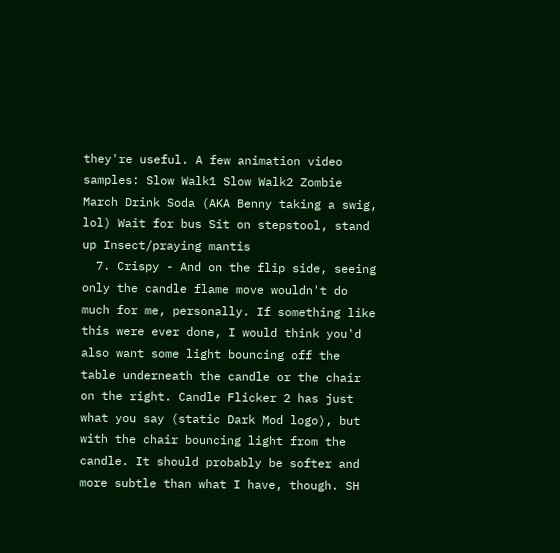they're useful. A few animation video samples: Slow Walk1 Slow Walk2 Zombie March Drink Soda (AKA Benny taking a swig, lol) Wait for bus Sit on stepstool, stand up Insect/praying mantis
  7. Crispy - And on the flip side, seeing only the candle flame move wouldn't do much for me, personally. If something like this were ever done, I would think you'd also want some light bouncing off the table underneath the candle or the chair on the right. Candle Flicker 2 has just what you say (static Dark Mod logo), but with the chair bouncing light from the candle. It should probably be softer and more subtle than what I have, though. SH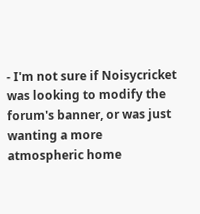- I'm not sure if Noisycricket was looking to modify the forum's banner, or was just wanting a more atmospheric home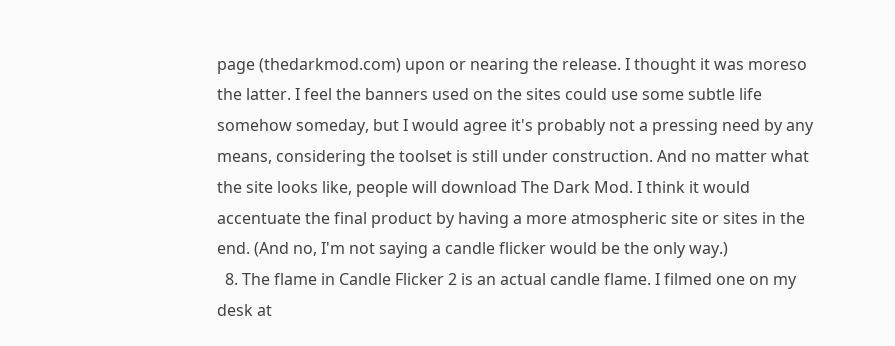page (thedarkmod.com) upon or nearing the release. I thought it was moreso the latter. I feel the banners used on the sites could use some subtle life somehow someday, but I would agree it's probably not a pressing need by any means, considering the toolset is still under construction. And no matter what the site looks like, people will download The Dark Mod. I think it would accentuate the final product by having a more atmospheric site or sites in the end. (And no, I'm not saying a candle flicker would be the only way.)
  8. The flame in Candle Flicker 2 is an actual candle flame. I filmed one on my desk at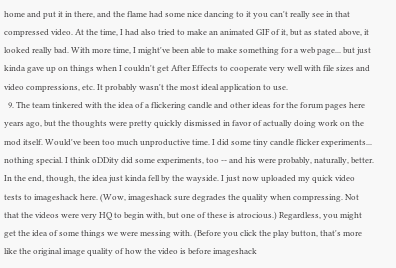home and put it in there, and the flame had some nice dancing to it you can't really see in that compressed video. At the time, I had also tried to make an animated GIF of it, but as stated above, it looked really bad. With more time, I might've been able to make something for a web page... but just kinda gave up on things when I couldn't get After Effects to cooperate very well with file sizes and video compressions, etc. It probably wasn't the most ideal application to use.
  9. The team tinkered with the idea of a flickering candle and other ideas for the forum pages here years ago, but the thoughts were pretty quickly dismissed in favor of actually doing work on the mod itself. Would've been too much unproductive time. I did some tiny candle flicker experiments... nothing special. I think oDDity did some experiments, too -- and his were probably, naturally, better. In the end, though, the idea just kinda fell by the wayside. I just now uploaded my quick video tests to imageshack here. (Wow, imageshack sure degrades the quality when compressing. Not that the videos were very HQ to begin with, but one of these is atrocious.) Regardless, you might get the idea of some things we were messing with. (Before you click the play button, that's more like the original image quality of how the video is before imageshack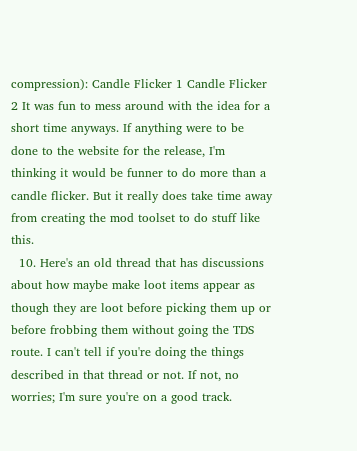compression): Candle Flicker 1 Candle Flicker 2 It was fun to mess around with the idea for a short time anyways. If anything were to be done to the website for the release, I'm thinking it would be funner to do more than a candle flicker. But it really does take time away from creating the mod toolset to do stuff like this.
  10. Here's an old thread that has discussions about how maybe make loot items appear as though they are loot before picking them up or before frobbing them without going the TDS route. I can't tell if you're doing the things described in that thread or not. If not, no worries; I'm sure you're on a good track.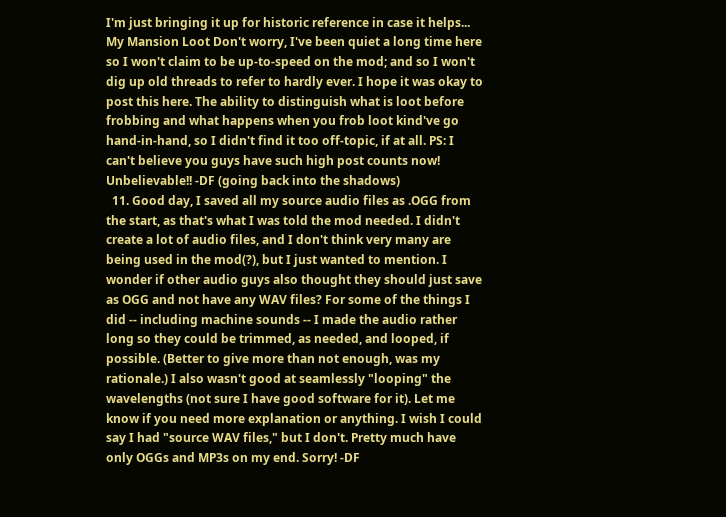I'm just bringing it up for historic reference in case it helps... My Mansion Loot Don't worry, I've been quiet a long time here so I won't claim to be up-to-speed on the mod; and so I won't dig up old threads to refer to hardly ever. I hope it was okay to post this here. The ability to distinguish what is loot before frobbing and what happens when you frob loot kind've go hand-in-hand, so I didn't find it too off-topic, if at all. PS: I can't believe you guys have such high post counts now! Unbelievable!! -DF (going back into the shadows)
  11. Good day, I saved all my source audio files as .OGG from the start, as that's what I was told the mod needed. I didn't create a lot of audio files, and I don't think very many are being used in the mod(?), but I just wanted to mention. I wonder if other audio guys also thought they should just save as OGG and not have any WAV files? For some of the things I did -- including machine sounds -- I made the audio rather long so they could be trimmed, as needed, and looped, if possible. (Better to give more than not enough, was my rationale.) I also wasn't good at seamlessly "looping" the wavelengths (not sure I have good software for it). Let me know if you need more explanation or anything. I wish I could say I had "source WAV files," but I don't. Pretty much have only OGGs and MP3s on my end. Sorry! -DF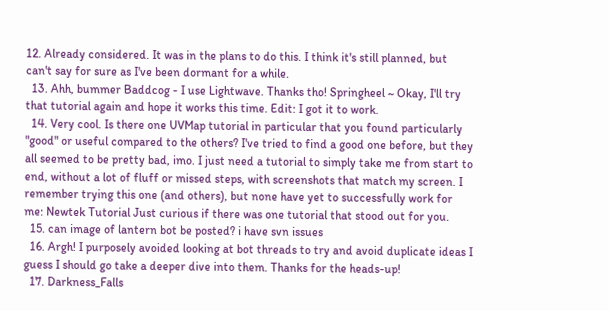12. Already considered. It was in the plans to do this. I think it's still planned, but can't say for sure as I've been dormant for a while.
  13. Ahh, bummer Baddcog - I use Lightwave. Thanks tho! Springheel ~ Okay, I'll try that tutorial again and hope it works this time. Edit: I got it to work.
  14. Very cool. Is there one UVMap tutorial in particular that you found particularly "good" or useful compared to the others? I've tried to find a good one before, but they all seemed to be pretty bad, imo. I just need a tutorial to simply take me from start to end, without a lot of fluff or missed steps, with screenshots that match my screen. I remember trying this one (and others), but none have yet to successfully work for me: Newtek Tutorial Just curious if there was one tutorial that stood out for you.
  15. can image of lantern bot be posted? i have svn issues
  16. Argh! I purposely avoided looking at bot threads to try and avoid duplicate ideas I guess I should go take a deeper dive into them. Thanks for the heads-up!
  17. Darkness_Falls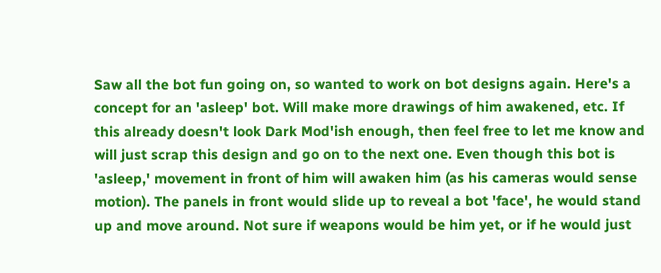Saw all the bot fun going on, so wanted to work on bot designs again. Here's a concept for an 'asleep' bot. Will make more drawings of him awakened, etc. If this already doesn't look Dark Mod'ish enough, then feel free to let me know and will just scrap this design and go on to the next one. Even though this bot is 'asleep,' movement in front of him will awaken him (as his cameras would sense motion). The panels in front would slide up to reveal a bot 'face', he would stand up and move around. Not sure if weapons would be him yet, or if he would just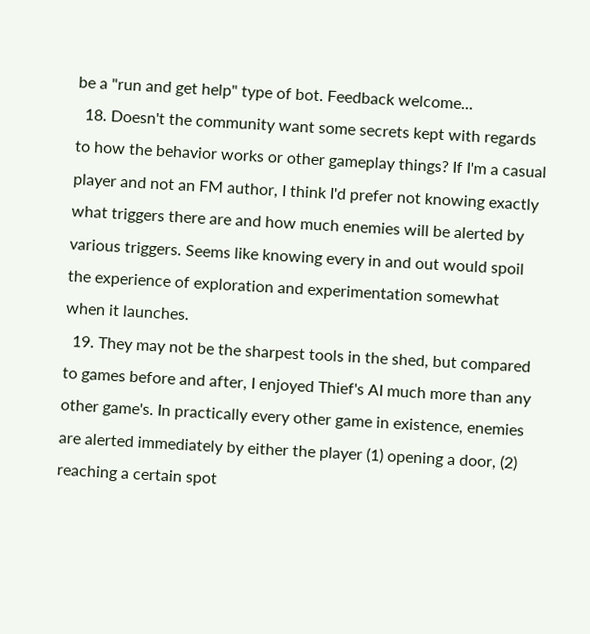be a "run and get help" type of bot. Feedback welcome...
  18. Doesn't the community want some secrets kept with regards to how the behavior works or other gameplay things? If I'm a casual player and not an FM author, I think I'd prefer not knowing exactly what triggers there are and how much enemies will be alerted by various triggers. Seems like knowing every in and out would spoil the experience of exploration and experimentation somewhat when it launches.
  19. They may not be the sharpest tools in the shed, but compared to games before and after, I enjoyed Thief's AI much more than any other game's. In practically every other game in existence, enemies are alerted immediately by either the player (1) opening a door, (2) reaching a certain spot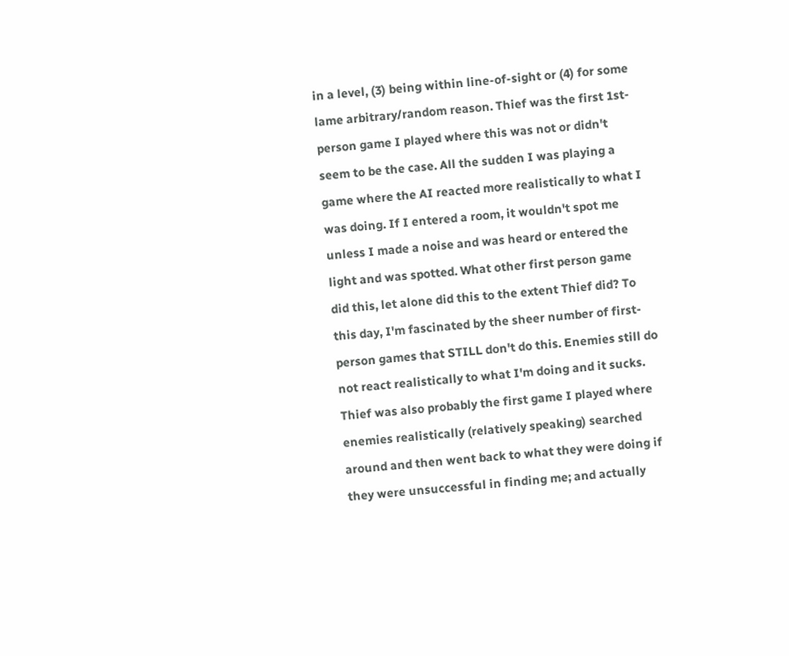in a level, (3) being within line-of-sight or (4) for some lame arbitrary/random reason. Thief was the first 1st-person game I played where this was not or didn't seem to be the case. All the sudden I was playing a game where the AI reacted more realistically to what I was doing. If I entered a room, it wouldn't spot me unless I made a noise and was heard or entered the light and was spotted. What other first person game did this, let alone did this to the extent Thief did? To this day, I'm fascinated by the sheer number of first-person games that STILL don't do this. Enemies still do not react realistically to what I'm doing and it sucks. Thief was also probably the first game I played where enemies realistically (relatively speaking) searched around and then went back to what they were doing if they were unsuccessful in finding me; and actually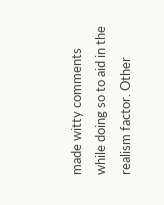made witty comments while doing so to aid in the realism factor. Other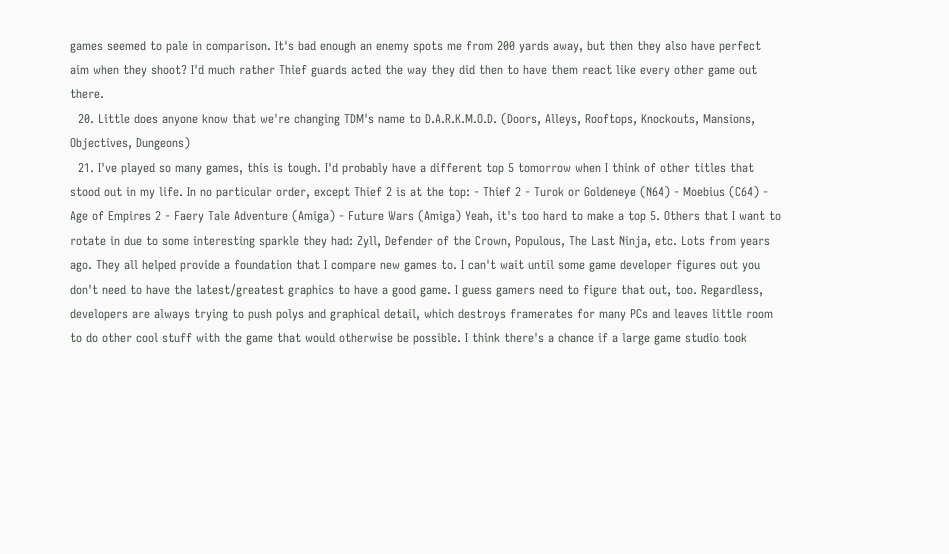games seemed to pale in comparison. It's bad enough an enemy spots me from 200 yards away, but then they also have perfect aim when they shoot? I'd much rather Thief guards acted the way they did then to have them react like every other game out there.
  20. Little does anyone know that we're changing TDM's name to D.A.R.K.M.O.D. (Doors, Alleys, Rooftops, Knockouts, Mansions, Objectives, Dungeons)
  21. I've played so many games, this is tough. I'd probably have a different top 5 tomorrow when I think of other titles that stood out in my life. In no particular order, except Thief 2 is at the top: - Thief 2 - Turok or Goldeneye (N64) - Moebius (C64) - Age of Empires 2 - Faery Tale Adventure (Amiga) - Future Wars (Amiga) Yeah, it's too hard to make a top 5. Others that I want to rotate in due to some interesting sparkle they had: Zyll, Defender of the Crown, Populous, The Last Ninja, etc. Lots from years ago. They all helped provide a foundation that I compare new games to. I can't wait until some game developer figures out you don't need to have the latest/greatest graphics to have a good game. I guess gamers need to figure that out, too. Regardless, developers are always trying to push polys and graphical detail, which destroys framerates for many PCs and leaves little room to do other cool stuff with the game that would otherwise be possible. I think there's a chance if a large game studio took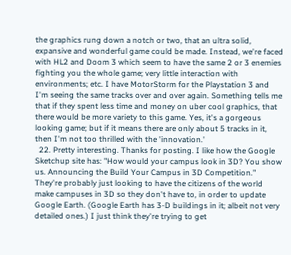the graphics rung down a notch or two, that an ultra solid, expansive and wonderful game could be made. Instead, we're faced with HL2 and Doom 3 which seem to have the same 2 or 3 enemies fighting you the whole game; very little interaction with environments; etc. I have MotorStorm for the Playstation 3 and I'm seeing the same tracks over and over again. Something tells me that if they spent less time and money on uber cool graphics, that there would be more variety to this game. Yes, it's a gorgeous looking game; but if it means there are only about 5 tracks in it, then I'm not too thrilled with the 'innovation.'
  22. Pretty interesting. Thanks for posting. I like how the Google Sketchup site has: "How would your campus look in 3D? You show us. Announcing the Build Your Campus in 3D Competition." They're probably just looking to have the citizens of the world make campuses in 3D so they don't have to, in order to update Google Earth. (Google Earth has 3-D buildings in it; albeit not very detailed ones.) I just think they're trying to get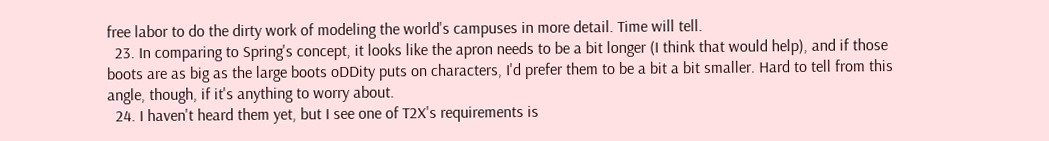free labor to do the dirty work of modeling the world's campuses in more detail. Time will tell.
  23. In comparing to Spring's concept, it looks like the apron needs to be a bit longer (I think that would help), and if those boots are as big as the large boots oDDity puts on characters, I'd prefer them to be a bit a bit smaller. Hard to tell from this angle, though, if it's anything to worry about.
  24. I haven't heard them yet, but I see one of T2X's requirements is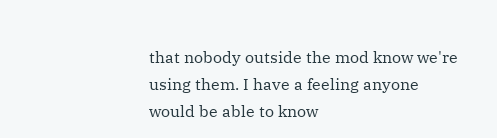that nobody outside the mod know we're using them. I have a feeling anyone would be able to know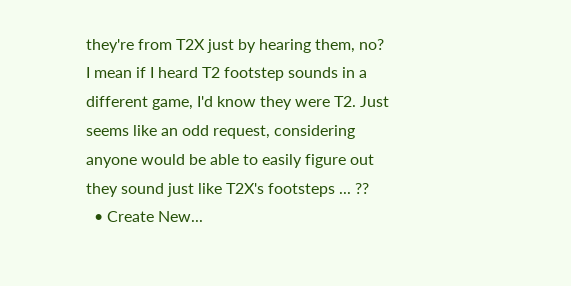they're from T2X just by hearing them, no? I mean if I heard T2 footstep sounds in a different game, I'd know they were T2. Just seems like an odd request, considering anyone would be able to easily figure out they sound just like T2X's footsteps ... ??
  • Create New...